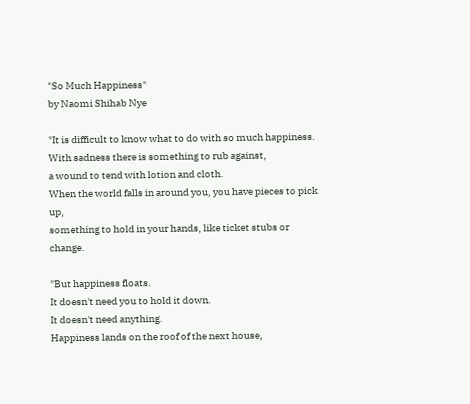"So Much Happiness"
by Naomi Shihab Nye

"It is difficult to know what to do with so much happiness.
With sadness there is something to rub against,
a wound to tend with lotion and cloth.
When the world falls in around you, you have pieces to pick up,
something to hold in your hands, like ticket stubs or change.

"But happiness floats.
It doesn't need you to hold it down.
It doesn't need anything.
Happiness lands on the roof of the next house,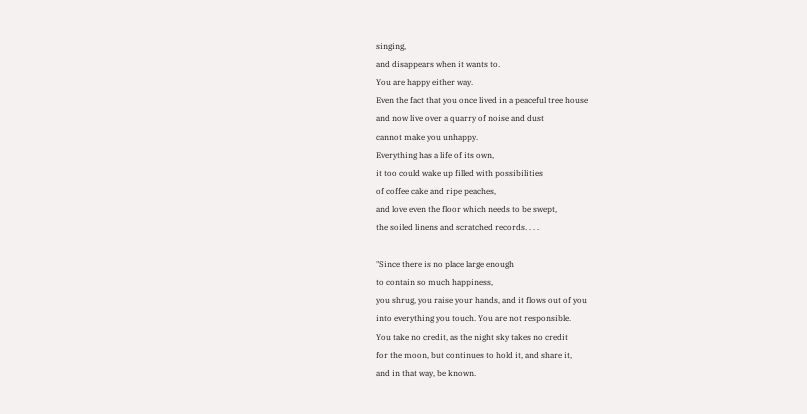singing,
and disappears when it wants to.
You are happy either way.
Even the fact that you once lived in a peaceful tree house
and now live over a quarry of noise and dust
cannot make you unhappy.
Everything has a life of its own,
it too could wake up filled with possibilities
of coffee cake and ripe peaches,
and love even the floor which needs to be swept,
the soiled linens and scratched records. . . .

"Since there is no place large enough
to contain so much happiness,
you shrug, you raise your hands, and it flows out of you
into everything you touch. You are not responsible.
You take no credit, as the night sky takes no credit
for the moon, but continues to hold it, and share it,
and in that way, be known.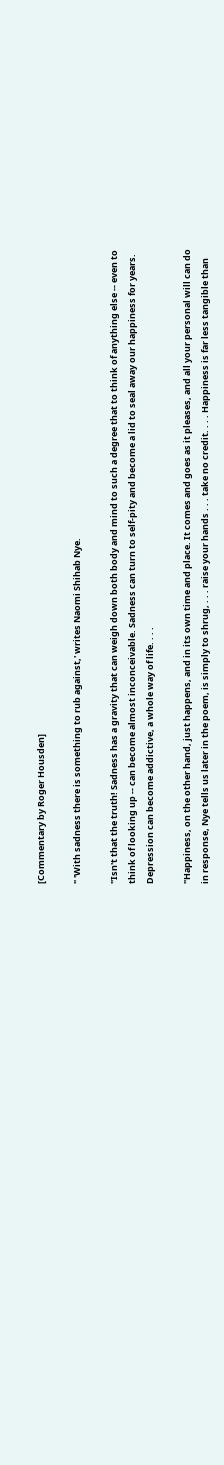[Commentary by Roger Housden]

" 'With sadness there is something to rub against,' writes Naomi Shihab Nye.

"Isn't that the truth! Sadness has a gravity that can weigh down both body and mind to such a degree that to think of anything else -- even to think of looking up -- can become almost inconceivable. Sadness can turn to self-pity and become a lid to seal away our happiness for years. Depression can become addictive, a whole way of life. . . .

"Happiness, on the other hand, just happens, and in its own time and place. It comes and goes as it pleases, and all your personal will can do in response, Nye tells us later in the poem, is simply to shrug, . . . raise your hands . . . take no credit. . . . Happiness is far less tangible than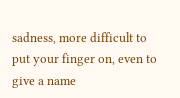sadness, more difficult to put your finger on, even to give a name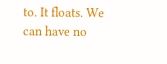to. It floats. We can have no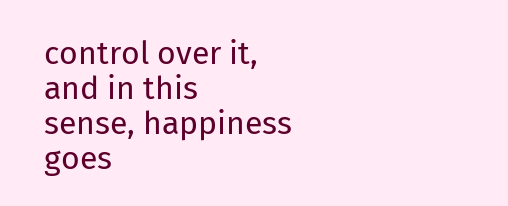control over it, and in this sense, happiness goes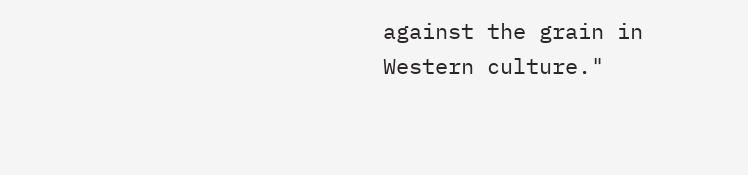against the grain in Western culture."